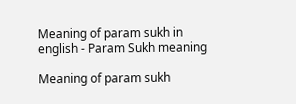Meaning of param sukh in english - Param Sukh meaning

Meaning of param sukh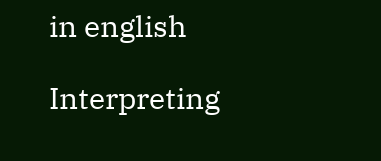in english

Interpreting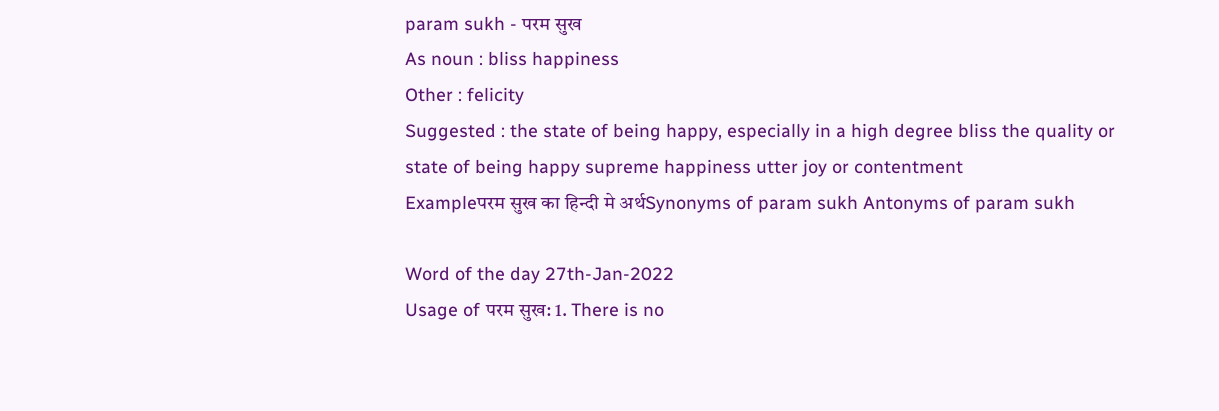param sukh - परम सुख
As noun : bliss happiness
Other : felicity
Suggested : the state of being happy, especially in a high degree bliss the quality or state of being happy supreme happiness utter joy or contentment
Exampleपरम सुख का हिन्दी मे अर्थSynonyms of param sukh Antonyms of param sukh

Word of the day 27th-Jan-2022
Usage of परम सुख: 1. There is no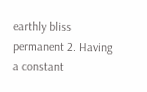earthly bliss permanent 2. Having a constant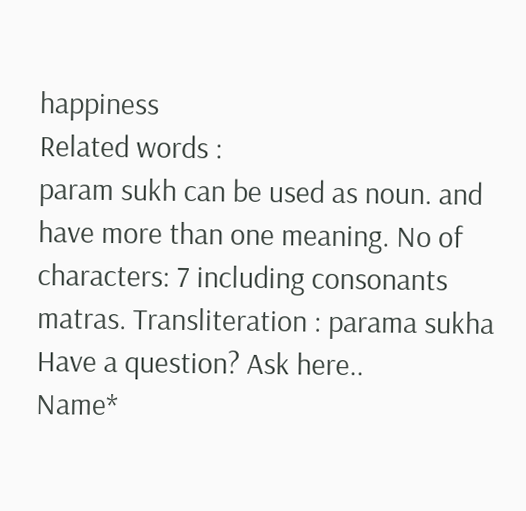happiness
Related words :
param sukh can be used as noun. and have more than one meaning. No of characters: 7 including consonants matras. Transliteration : parama sukha
Have a question? Ask here..
Name*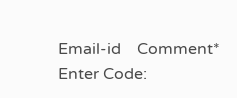Email-id    Comment* Enter Code: